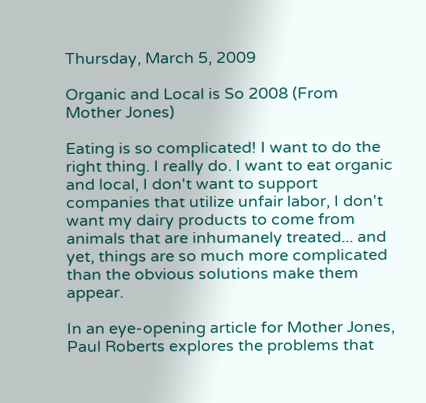Thursday, March 5, 2009

Organic and Local is So 2008 (From Mother Jones)

Eating is so complicated! I want to do the right thing. I really do. I want to eat organic and local, I don't want to support companies that utilize unfair labor, I don't want my dairy products to come from animals that are inhumanely treated... and yet, things are so much more complicated than the obvious solutions make them appear.

In an eye-opening article for Mother Jones, Paul Roberts explores the problems that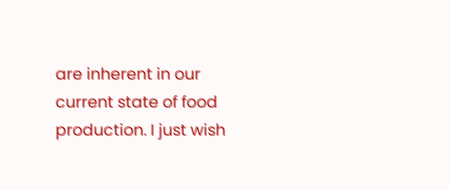are inherent in our current state of food production. I just wish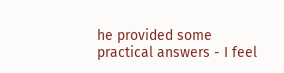he provided some practical answers - I feel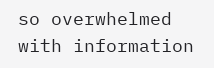so overwhelmed with information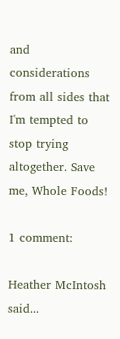and considerations from all sides that I'm tempted to stop trying altogether. Save me, Whole Foods!

1 comment:

Heather McIntosh said...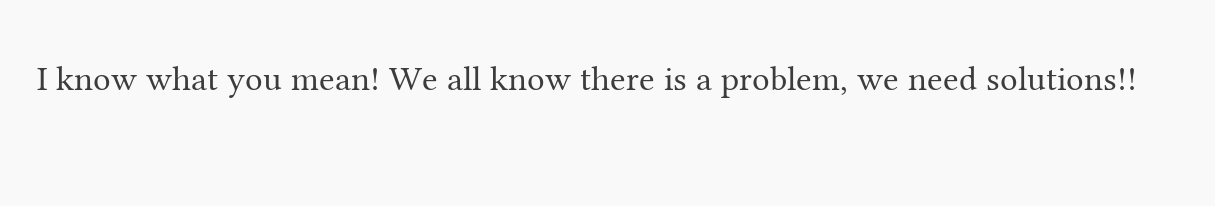I know what you mean! We all know there is a problem, we need solutions!!